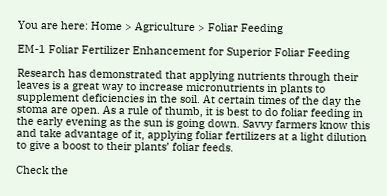You are here: Home > Agriculture > Foliar Feeding

EM-1 Foliar Fertilizer Enhancement for Superior Foliar Feeding

Research has demonstrated that applying nutrients through their leaves is a great way to increase micronutrients in plants to supplement deficiencies in the soil. At certain times of the day the stoma are open. As a rule of thumb, it is best to do foliar feeding in the early evening as the sun is going down. Savvy farmers know this and take advantage of it, applying foliar fertilizers at a light dilution to give a boost to their plants’ foliar feeds.

Check the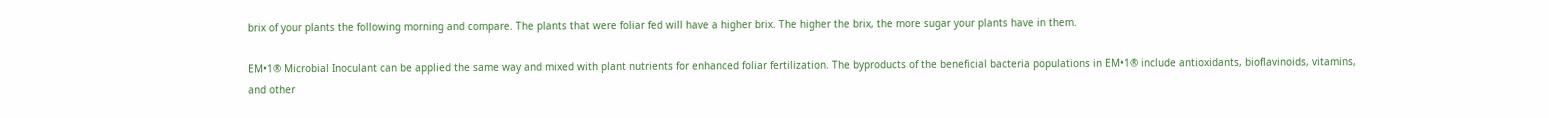brix of your plants the following morning and compare. The plants that were foliar fed will have a higher brix. The higher the brix, the more sugar your plants have in them.

EM•1® Microbial Inoculant can be applied the same way and mixed with plant nutrients for enhanced foliar fertilization. The byproducts of the beneficial bacteria populations in EM•1® include antioxidants, bioflavinoids, vitamins, and other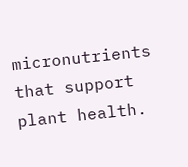micronutrients that support plant health.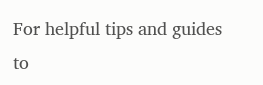For helpful tips and guides to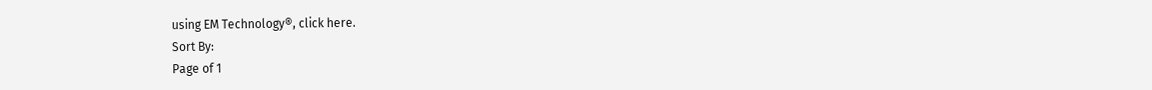using EM Technology®, click here.
Sort By:
Page of 1